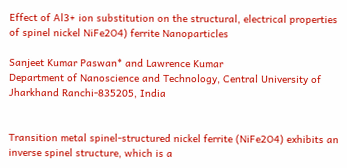Effect of Al3+ ion substitution on the structural, electrical properties of spinel nickel NiFe2O4) ferrite Nanoparticles

Sanjeet Kumar Paswan* and Lawrence Kumar
Department of Nanoscience and Technology, Central University of Jharkhand Ranchi-835205, India


Transition metal spinel-structured nickel ferrite (NiFe2O4) exhibits an inverse spinel structure, which is a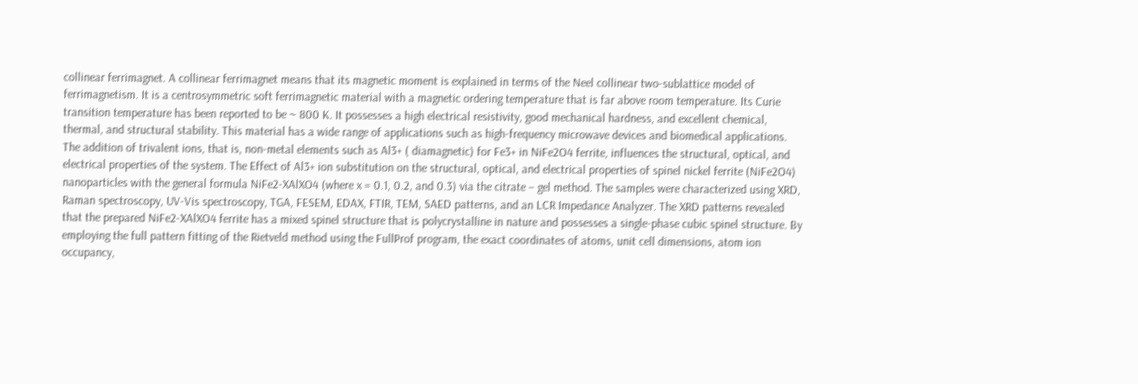collinear ferrimagnet. A collinear ferrimagnet means that its magnetic moment is explained in terms of the Neel collinear two-sublattice model of ferrimagnetism. It is a centrosymmetric soft ferrimagnetic material with a magnetic ordering temperature that is far above room temperature. Its Curie transition temperature has been reported to be ~ 800 K. It possesses a high electrical resistivity, good mechanical hardness, and excellent chemical, thermal, and structural stability. This material has a wide range of applications such as high-frequency microwave devices and biomedical applications. The addition of trivalent ions, that is, non-metal elements such as Al3+ ( diamagnetic) for Fe3+ in NiFe2O4 ferrite, influences the structural, optical, and electrical properties of the system. The Effect of Al3+ ion substitution on the structural, optical, and electrical properties of spinel nickel ferrite (NiFe2O4) nanoparticles with the general formula NiFe2-XAlXO4 (where x = 0.1, 0.2, and 0.3) via the citrate – gel method. The samples were characterized using XRD, Raman spectroscopy, UV-Vis spectroscopy, TGA, FESEM, EDAX, FTIR, TEM, SAED patterns, and an LCR Impedance Analyzer. The XRD patterns revealed that the prepared NiFe2-XAlXO4 ferrite has a mixed spinel structure that is polycrystalline in nature and possesses a single-phase cubic spinel structure. By employing the full pattern fitting of the Rietveld method using the FullProf program, the exact coordinates of atoms, unit cell dimensions, atom ion occupancy,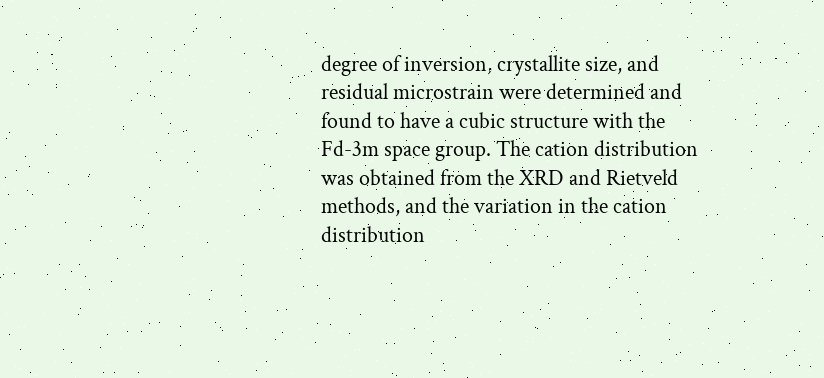degree of inversion, crystallite size, and residual microstrain were determined and found to have a cubic structure with the Fd-3m space group. The cation distribution was obtained from the XRD and Rietveld methods, and the variation in the cation distribution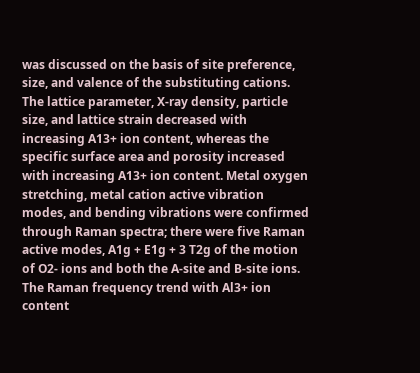was discussed on the basis of site preference, size, and valence of the substituting cations. The lattice parameter, X-ray density, particle size, and lattice strain decreased with increasing A13+ ion content, whereas the specific surface area and porosity increased with increasing A13+ ion content. Metal oxygen stretching, metal cation active vibration modes, and bending vibrations were confirmed through Raman spectra; there were five Raman active modes, A1g + E1g + 3 T2g of the motion of O2- ions and both the A-site and B-site ions. The Raman frequency trend with Al3+ ion content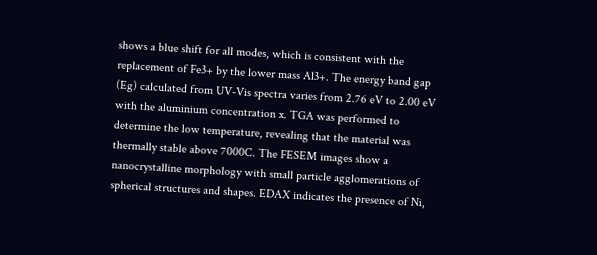shows a blue shift for all modes, which is consistent with the replacement of Fe3+ by the lower mass Al3+. The energy band gap (Eg) calculated from UV-Vis spectra varies from 2.76 eV to 2.00 eV with the aluminium concentration x. TGA was performed to determine the low temperature, revealing that the material was thermally stable above 7000C. The FESEM images show a nanocrystalline morphology with small particle agglomerations of spherical structures and shapes. EDAX indicates the presence of Ni,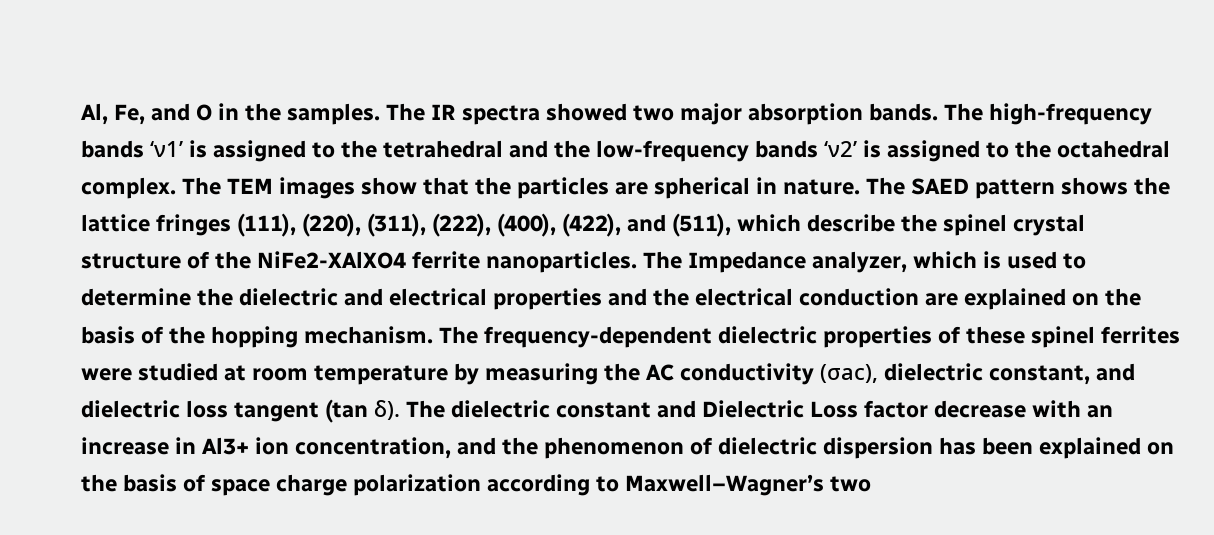Al, Fe, and O in the samples. The IR spectra showed two major absorption bands. The high-frequency bands ‘ν1’ is assigned to the tetrahedral and the low-frequency bands ‘ν2’ is assigned to the octahedral complex. The TEM images show that the particles are spherical in nature. The SAED pattern shows the lattice fringes (111), (220), (311), (222), (400), (422), and (511), which describe the spinel crystal structure of the NiFe2-XAlXO4 ferrite nanoparticles. The Impedance analyzer, which is used to determine the dielectric and electrical properties and the electrical conduction are explained on the basis of the hopping mechanism. The frequency-dependent dielectric properties of these spinel ferrites were studied at room temperature by measuring the AC conductivity (σac), dielectric constant, and dielectric loss tangent (tan δ). The dielectric constant and Dielectric Loss factor decrease with an increase in Al3+ ion concentration, and the phenomenon of dielectric dispersion has been explained on the basis of space charge polarization according to Maxwell–Wagner’s two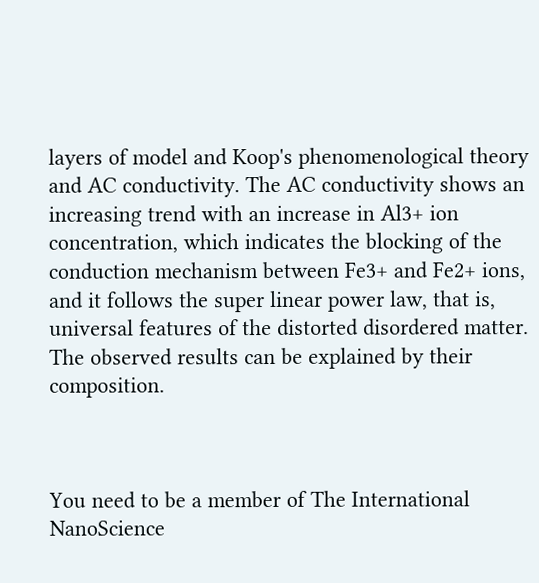layers of model and Koop's phenomenological theory and AC conductivity. The AC conductivity shows an increasing trend with an increase in Al3+ ion concentration, which indicates the blocking of the conduction mechanism between Fe3+ and Fe2+ ions, and it follows the super linear power law, that is, universal features of the distorted disordered matter. The observed results can be explained by their composition.



You need to be a member of The International NanoScience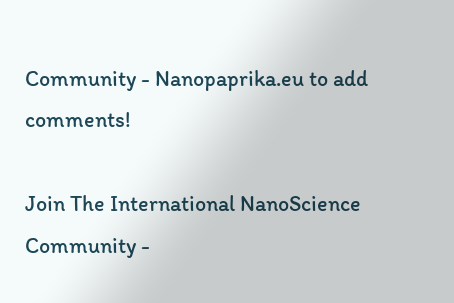Community - Nanopaprika.eu to add comments!

Join The International NanoScience Community -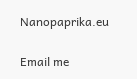Nanopaprika.eu

Email me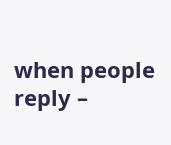when people reply –